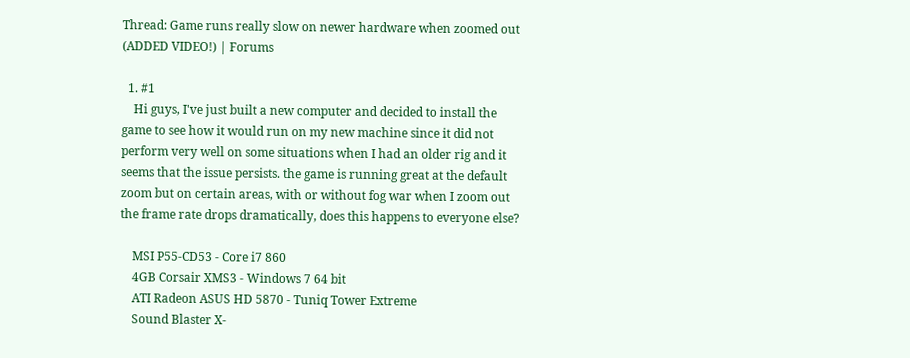Thread: Game runs really slow on newer hardware when zoomed out (ADDED VIDEO!) | Forums

  1. #1
    Hi guys, I've just built a new computer and decided to install the game to see how it would run on my new machine since it did not perform very well on some situations when I had an older rig and it seems that the issue persists. the game is running great at the default zoom but on certain areas, with or without fog war when I zoom out the frame rate drops dramatically, does this happens to everyone else?

    MSI P55-CD53 - Core i7 860
    4GB Corsair XMS3 - Windows 7 64 bit
    ATI Radeon ASUS HD 5870 - Tuniq Tower Extreme
    Sound Blaster X-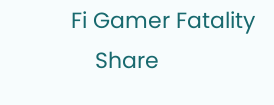Fi Gamer Fatality
    Share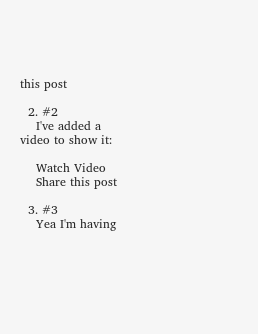this post

  2. #2
    I've added a video to show it:

    Watch Video
    Share this post

  3. #3
    Yea I'm having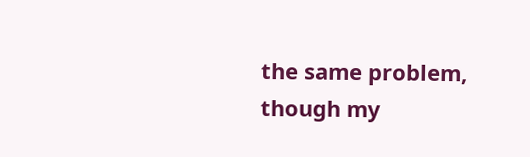the same problem, though my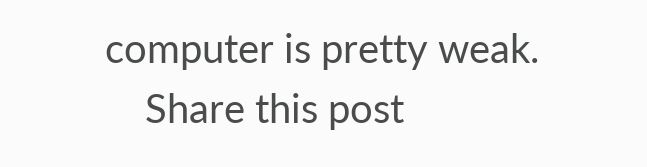computer is pretty weak.
    Share this post